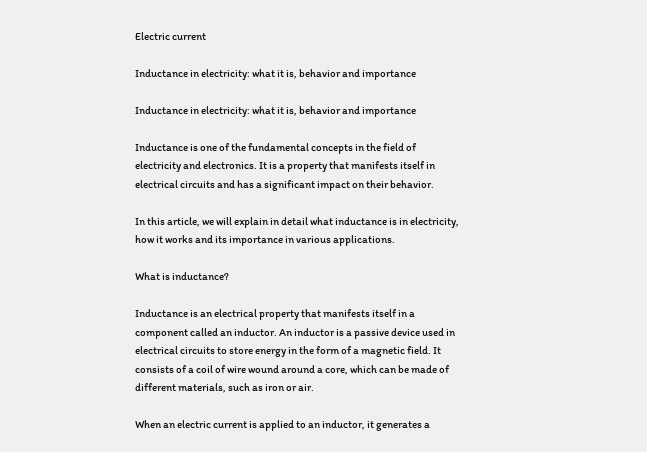Electric current

Inductance in electricity: what it is, behavior and importance

Inductance in electricity: what it is, behavior and importance

Inductance is one of the fundamental concepts in the field of electricity and electronics. It is a property that manifests itself in electrical circuits and has a significant impact on their behavior.

In this article, we will explain in detail what inductance is in electricity, how it works and its importance in various applications.

What is inductance?

Inductance is an electrical property that manifests itself in a component called an inductor. An inductor is a passive device used in electrical circuits to store energy in the form of a magnetic field. It consists of a coil of wire wound around a core, which can be made of different materials, such as iron or air.

When an electric current is applied to an inductor, it generates a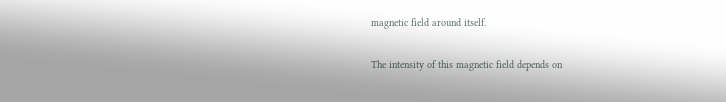magnetic field around itself.

The intensity of this magnetic field depends on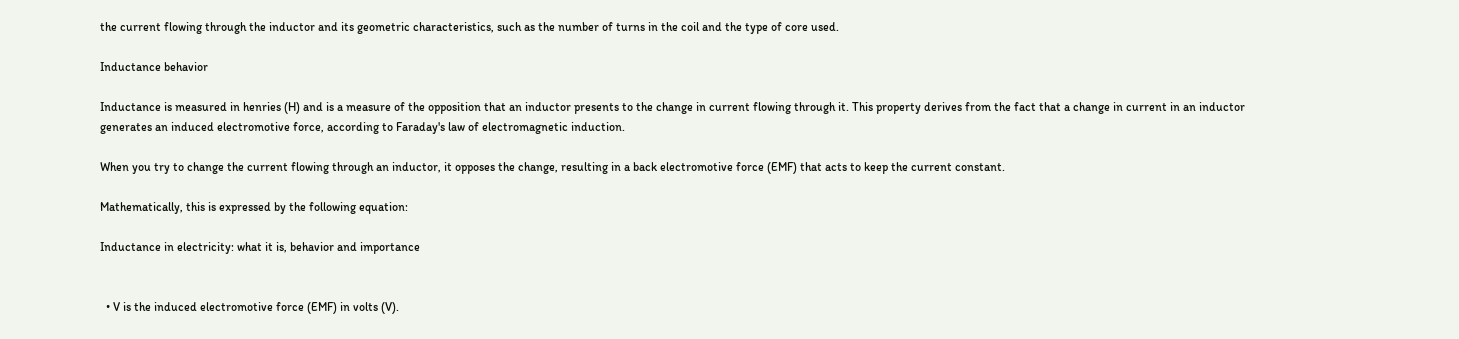the current flowing through the inductor and its geometric characteristics, such as the number of turns in the coil and the type of core used.

Inductance behavior

Inductance is measured in henries (H) and is a measure of the opposition that an inductor presents to the change in current flowing through it. This property derives from the fact that a change in current in an inductor generates an induced electromotive force, according to Faraday's law of electromagnetic induction.

When you try to change the current flowing through an inductor, it opposes the change, resulting in a back electromotive force (EMF) that acts to keep the current constant.

Mathematically, this is expressed by the following equation:

Inductance in electricity: what it is, behavior and importance


  • V is the induced electromotive force (EMF) in volts (V).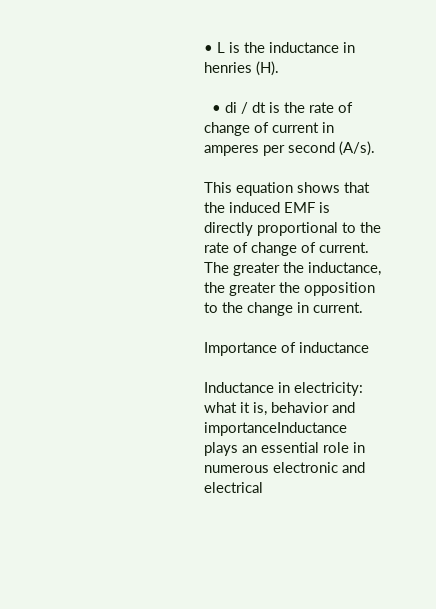• L is the inductance in henries (H).

  • di / dt is the rate of change of current in amperes per second (A/s).

This equation shows that the induced EMF is directly proportional to the rate of change of current. The greater the inductance, the greater the opposition to the change in current.

Importance of inductance

Inductance in electricity: what it is, behavior and importanceInductance plays an essential role in numerous electronic and electrical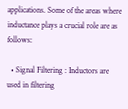applications. Some of the areas where inductance plays a crucial role are as follows:

  • Signal Filtering : Inductors are used in filtering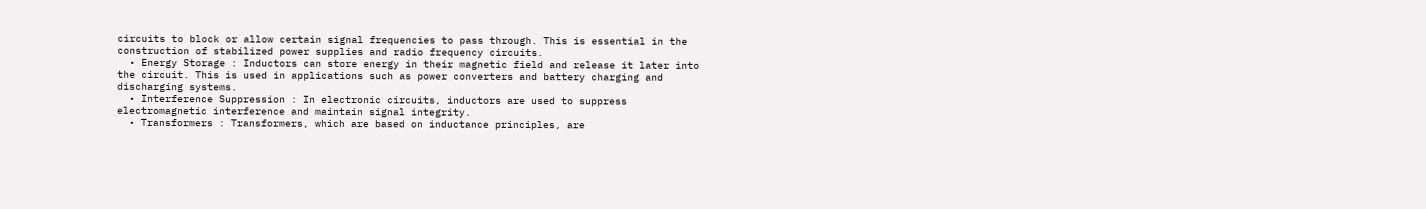circuits to block or allow certain signal frequencies to pass through. This is essential in the construction of stabilized power supplies and radio frequency circuits.
  • Energy Storage : Inductors can store energy in their magnetic field and release it later into the circuit. This is used in applications such as power converters and battery charging and discharging systems.
  • Interference Suppression : In electronic circuits, inductors are used to suppress electromagnetic interference and maintain signal integrity.
  • Transformers : Transformers, which are based on inductance principles, are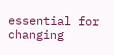essential for changing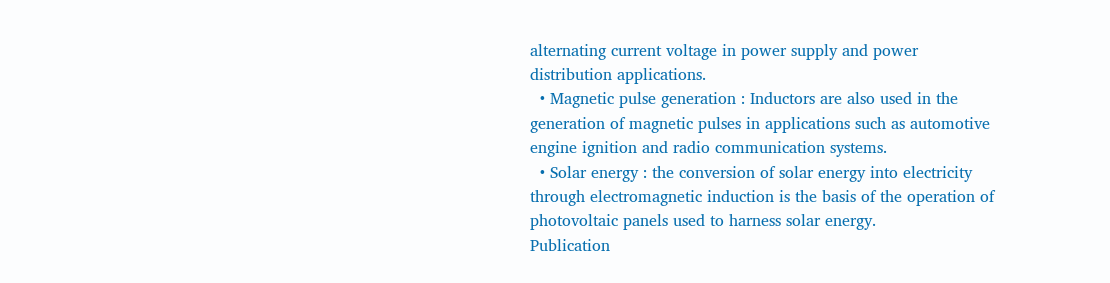alternating current voltage in power supply and power distribution applications.
  • Magnetic pulse generation : Inductors are also used in the generation of magnetic pulses in applications such as automotive engine ignition and radio communication systems.
  • Solar energy : the conversion of solar energy into electricity through electromagnetic induction is the basis of the operation of photovoltaic panels used to harness solar energy.
Publication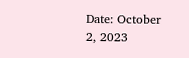Date: October 2, 2023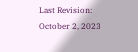Last Revision: October 2, 2023